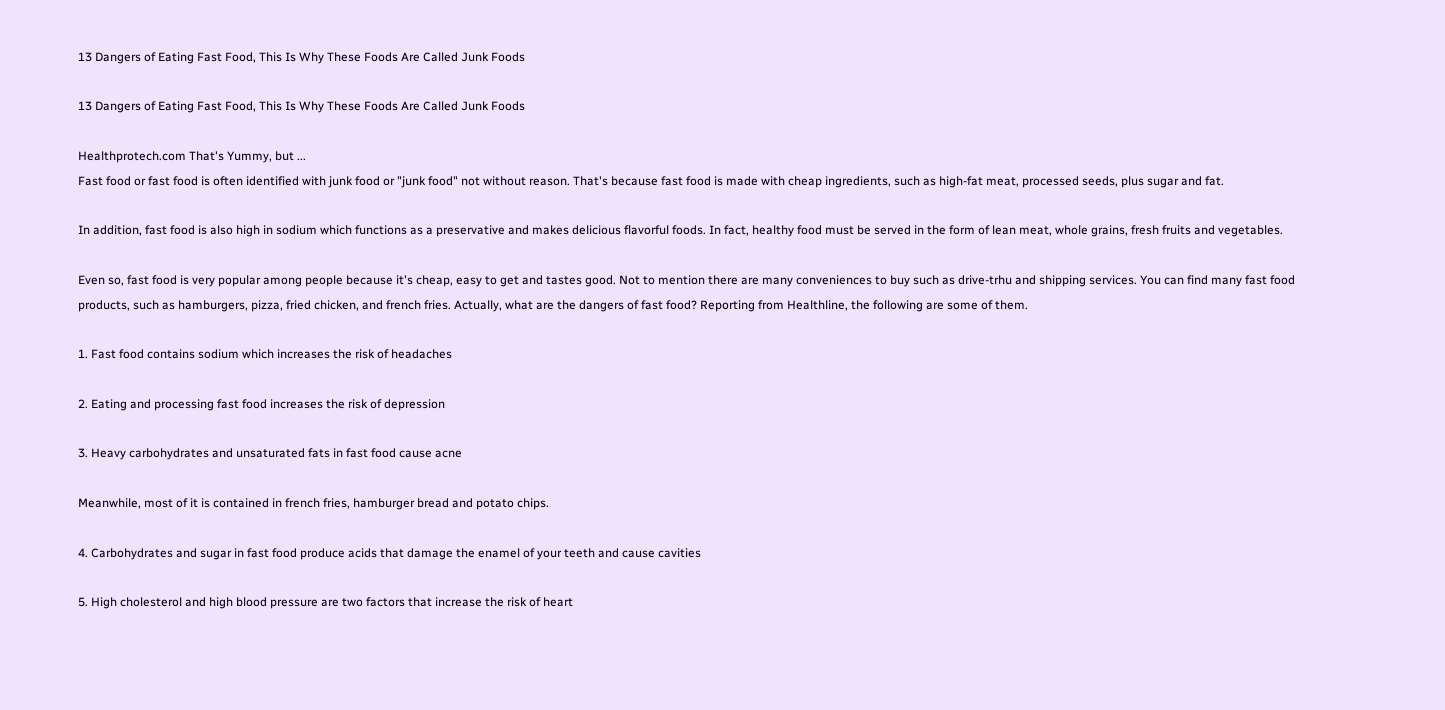13 Dangers of Eating Fast Food, This Is Why These Foods Are Called Junk Foods

13 Dangers of Eating Fast Food, This Is Why These Foods Are Called Junk Foods

Healthprotech.com That's Yummy, but ...
Fast food or fast food is often identified with junk food or "junk food" not without reason. That's because fast food is made with cheap ingredients, such as high-fat meat, processed seeds, plus sugar and fat.

In addition, fast food is also high in sodium which functions as a preservative and makes delicious flavorful foods. In fact, healthy food must be served in the form of lean meat, whole grains, fresh fruits and vegetables.

Even so, fast food is very popular among people because it's cheap, easy to get and tastes good. Not to mention there are many conveniences to buy such as drive-trhu and shipping services. You can find many fast food products, such as hamburgers, pizza, fried chicken, and french fries. Actually, what are the dangers of fast food? Reporting from Healthline, the following are some of them.

1. Fast food contains sodium which increases the risk of headaches

2. Eating and processing fast food increases the risk of depression

3. Heavy carbohydrates and unsaturated fats in fast food cause acne

Meanwhile, most of it is contained in french fries, hamburger bread and potato chips.

4. Carbohydrates and sugar in fast food produce acids that damage the enamel of your teeth and cause cavities

5. High cholesterol and high blood pressure are two factors that increase the risk of heart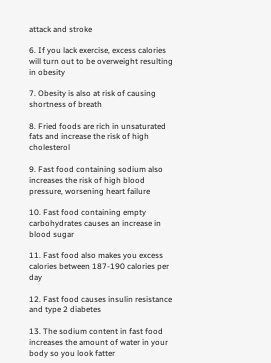attack and stroke

6. If you lack exercise, excess calories will turn out to be overweight resulting in obesity

7. Obesity is also at risk of causing shortness of breath

8. Fried foods are rich in unsaturated fats and increase the risk of high cholesterol

9. Fast food containing sodium also increases the risk of high blood pressure, worsening heart failure

10. Fast food containing empty carbohydrates causes an increase in blood sugar

11. Fast food also makes you excess calories between 187-190 calories per day

12. Fast food causes insulin resistance and type 2 diabetes

13. The sodium content in fast food increases the amount of water in your body so you look fatter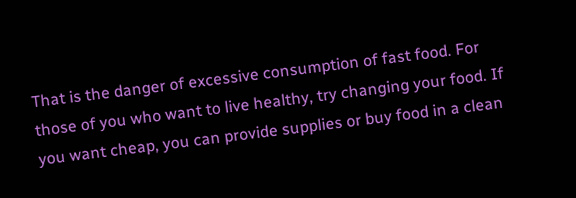That is the danger of excessive consumption of fast food. For those of you who want to live healthy, try changing your food. If you want cheap, you can provide supplies or buy food in a clean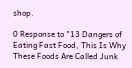shop.

0 Response to "13 Dangers of Eating Fast Food, This Is Why These Foods Are Called Junk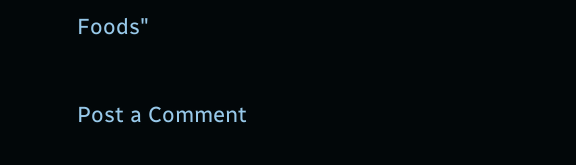Foods"

Post a Comment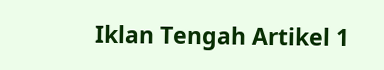Iklan Tengah Artikel 1